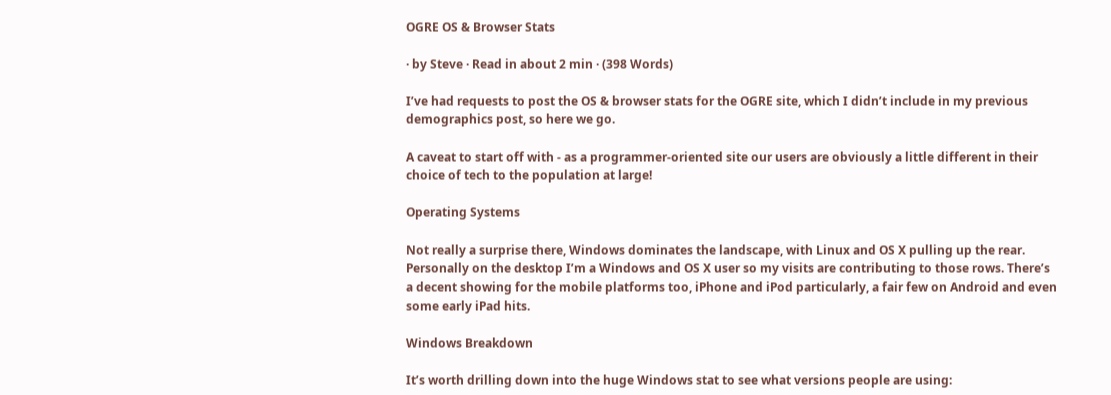OGRE OS & Browser Stats

· by Steve · Read in about 2 min · (398 Words)

I’ve had requests to post the OS & browser stats for the OGRE site, which I didn’t include in my previous demographics post, so here we go.

A caveat to start off with - as a programmer-oriented site our users are obviously a little different in their choice of tech to the population at large!

Operating Systems

Not really a surprise there, Windows dominates the landscape, with Linux and OS X pulling up the rear. Personally on the desktop I’m a Windows and OS X user so my visits are contributing to those rows. There’s a decent showing for the mobile platforms too, iPhone and iPod particularly, a fair few on Android and even some early iPad hits.

Windows Breakdown

It’s worth drilling down into the huge Windows stat to see what versions people are using: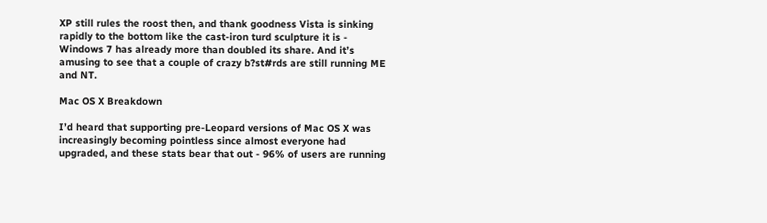XP still rules the roost then, and thank goodness Vista is sinking rapidly to the bottom like the cast-iron turd sculpture it is - Windows 7 has already more than doubled its share. And it’s amusing to see that a couple of crazy b?st#rds are still running ME and NT.

Mac OS X Breakdown

I’d heard that supporting pre-Leopard versions of Mac OS X was increasingly becoming pointless since almost everyone had upgraded, and these stats bear that out - 96% of users are running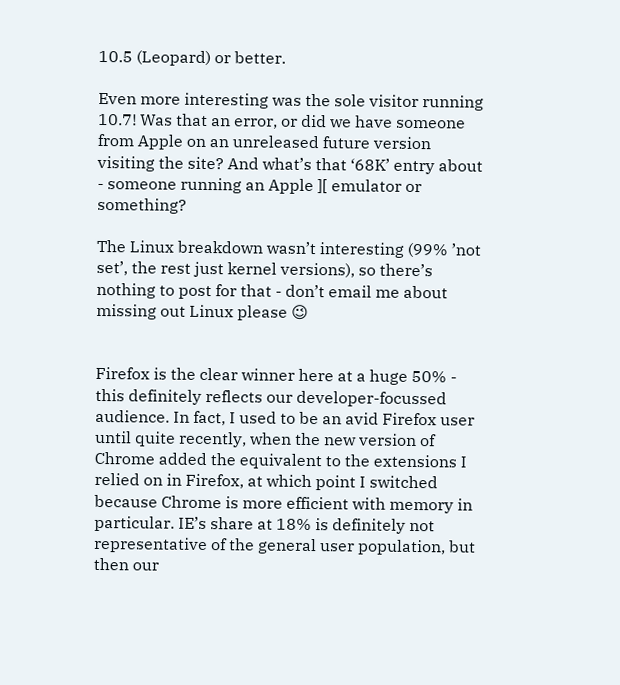10.5 (Leopard) or better.

Even more interesting was the sole visitor running 10.7! Was that an error, or did we have someone from Apple on an unreleased future version visiting the site? And what’s that ‘68K’ entry about - someone running an Apple ][ emulator or something?

The Linux breakdown wasn’t interesting (99% ’not set’, the rest just kernel versions), so there’s nothing to post for that - don’t email me about  missing out Linux please 😉


Firefox is the clear winner here at a huge 50% - this definitely reflects our developer-focussed audience. In fact, I used to be an avid Firefox user until quite recently, when the new version of Chrome added the equivalent to the extensions I relied on in Firefox, at which point I switched because Chrome is more efficient with memory in particular. IE’s share at 18% is definitely not representative of the general user population, but then our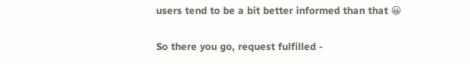users tend to be a bit better informed than that 😀

So there you go, request fulfilled -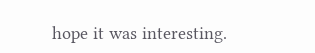hope it was interesting.